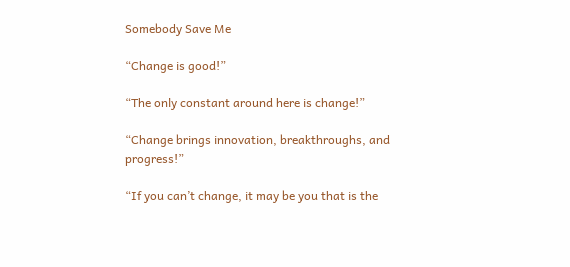Somebody Save Me

“Change is good!”

“The only constant around here is change!”

“Change brings innovation, breakthroughs, and progress!”

“If you can’t change, it may be you that is the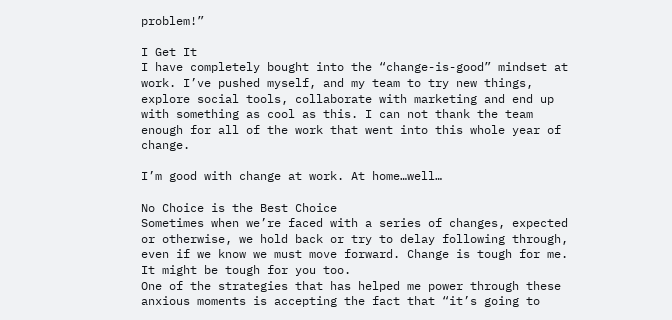problem!”

I Get It
I have completely bought into the “change-is-good” mindset at work. I’ve pushed myself, and my team to try new things, explore social tools, collaborate with marketing and end up with something as cool as this. I can not thank the team enough for all of the work that went into this whole year of change.

I’m good with change at work. At home…well…

No Choice is the Best Choice
Sometimes when we’re faced with a series of changes, expected or otherwise, we hold back or try to delay following through, even if we know we must move forward. Change is tough for me. It might be tough for you too.
One of the strategies that has helped me power through these anxious moments is accepting the fact that “it’s going to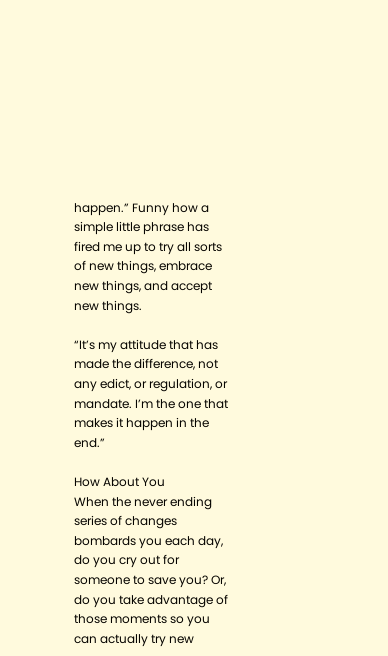happen.” Funny how a simple little phrase has fired me up to try all sorts of new things, embrace new things, and accept new things.

“It’s my attitude that has made the difference, not any edict, or regulation, or mandate. I’m the one that makes it happen in the end.”

How About You
When the never ending series of changes bombards you each day, do you cry out for someone to save you? Or, do you take advantage of those moments so you can actually try new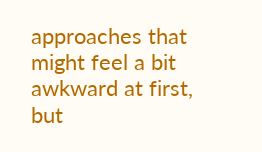approaches that might feel a bit awkward at first, but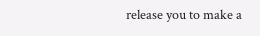release you to make a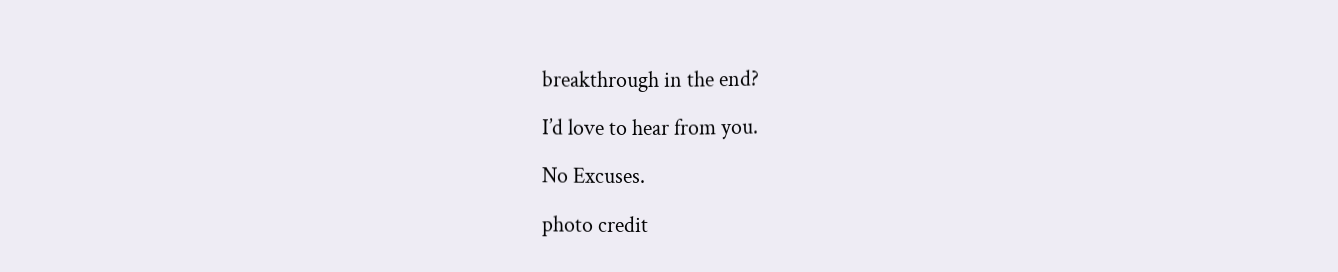breakthrough in the end?

I’d love to hear from you.

No Excuses.

photo credit